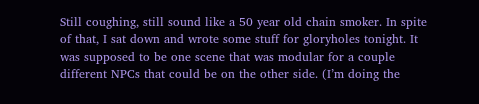Still coughing, still sound like a 50 year old chain smoker. In spite of that, I sat down and wrote some stuff for gloryholes tonight. It was supposed to be one scene that was modular for a couple different NPCs that could be on the other side. (I’m doing the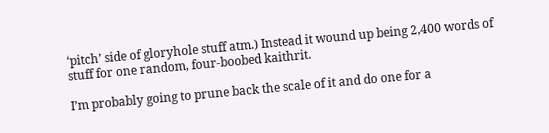‘pitch’ side of gloryhole stuff atm.) Instead it wound up being 2,400 words of stuff for one random, four-boobed kaithrit.

I’m probably going to prune back the scale of it and do one for a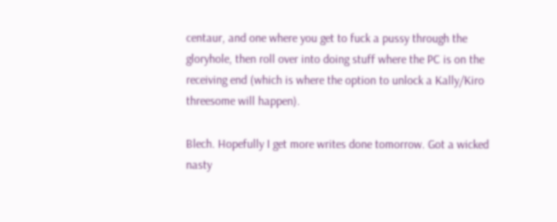centaur, and one where you get to fuck a pussy through the gloryhole, then roll over into doing stuff where the PC is on the receiving end (which is where the option to unlock a Kally/Kiro threesome will happen).

Blech. Hopefully I get more writes done tomorrow. Got a wicked nasty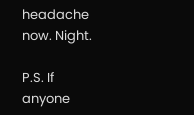headache now. Night.

P.S. If anyone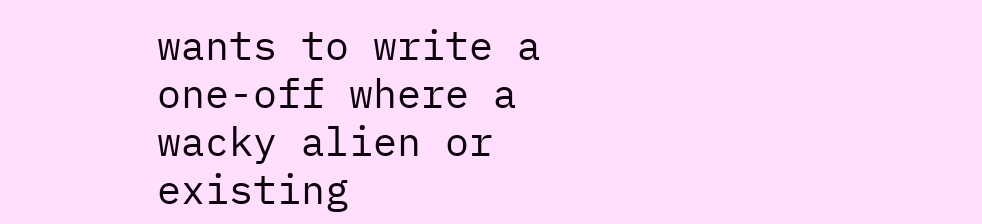wants to write a one-off where a wacky alien or existing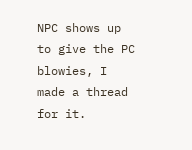NPC shows up to give the PC blowies, I made a thread for it.